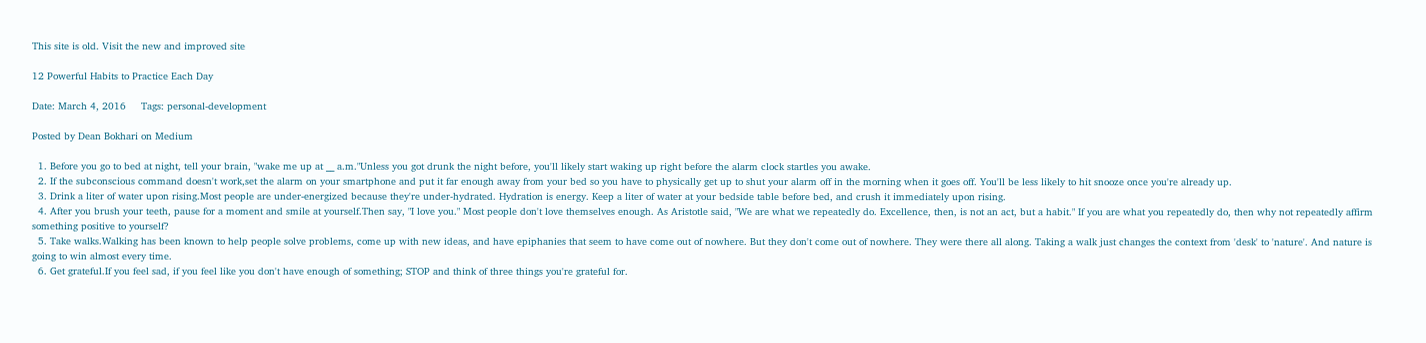This site is old. Visit the new and improved site

12 Powerful Habits to Practice Each Day

Date: March 4, 2016     Tags: personal-development

Posted by Dean Bokhari on Medium

  1. Before you go to bed at night, tell your brain, "wake me up at __ a.m."Unless you got drunk the night before, you'll likely start waking up right before the alarm clock startles you awake.
  2. If the subconscious command doesn't work,set the alarm on your smartphone and put it far enough away from your bed so you have to physically get up to shut your alarm off in the morning when it goes off. You'll be less likely to hit snooze once you're already up.
  3. Drink a liter of water upon rising.Most people are under-energized because they're under-hydrated. Hydration is energy. Keep a liter of water at your bedside table before bed, and crush it immediately upon rising.
  4. After you brush your teeth, pause for a moment and smile at yourself.Then say, "I love you." Most people don't love themselves enough. As Aristotle said, "We are what we repeatedly do. Excellence, then, is not an act, but a habit." If you are what you repeatedly do, then why not repeatedly affirm something positive to yourself?
  5. Take walks.Walking has been known to help people solve problems, come up with new ideas, and have epiphanies that seem to have come out of nowhere. But they don't come out of nowhere. They were there all along. Taking a walk just changes the context from 'desk' to 'nature'. And nature is going to win almost every time.
  6. Get grateful.If you feel sad, if you feel like you don't have enough of something; STOP and think of three things you're grateful for.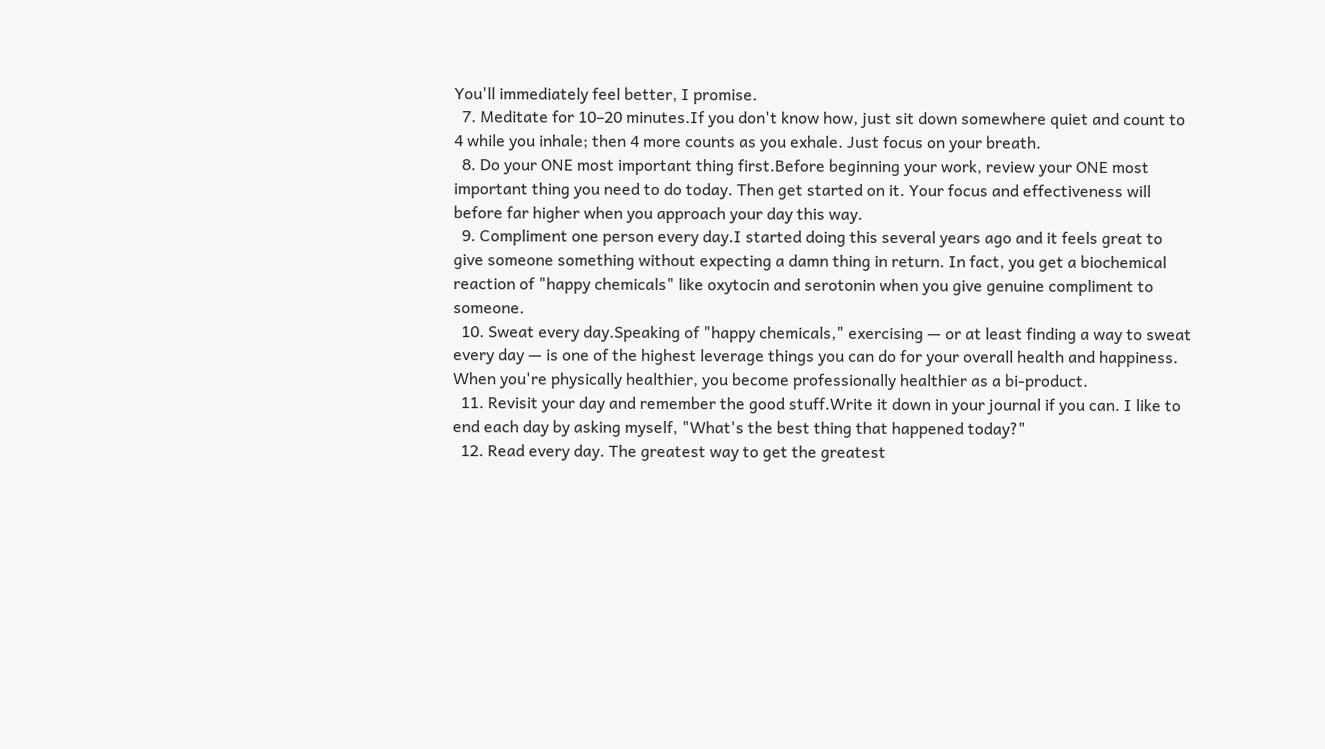You'll immediately feel better, I promise.
  7. Meditate for 10–20 minutes.If you don't know how, just sit down somewhere quiet and count to 4 while you inhale; then 4 more counts as you exhale. Just focus on your breath.
  8. Do your ONE most important thing first.Before beginning your work, review your ONE most important thing you need to do today. Then get started on it. Your focus and effectiveness will before far higher when you approach your day this way.
  9. Compliment one person every day.I started doing this several years ago and it feels great to give someone something without expecting a damn thing in return. In fact, you get a biochemical reaction of "happy chemicals" like oxytocin and serotonin when you give genuine compliment to someone.
  10. Sweat every day.Speaking of "happy chemicals," exercising — or at least finding a way to sweat every day — is one of the highest leverage things you can do for your overall health and happiness. When you're physically healthier, you become professionally healthier as a bi-product.
  11. Revisit your day and remember the good stuff.Write it down in your journal if you can. I like to end each day by asking myself, "What's the best thing that happened today?"
  12. Read every day. The greatest way to get the greatest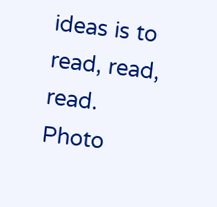ideas is to read, read, read.
Photo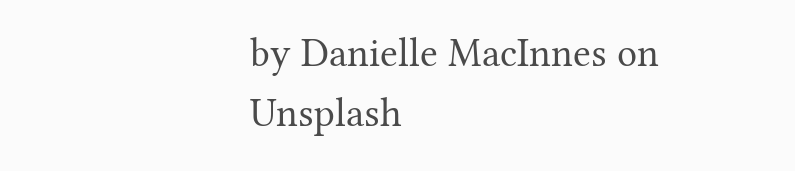by Danielle MacInnes on Unsplash